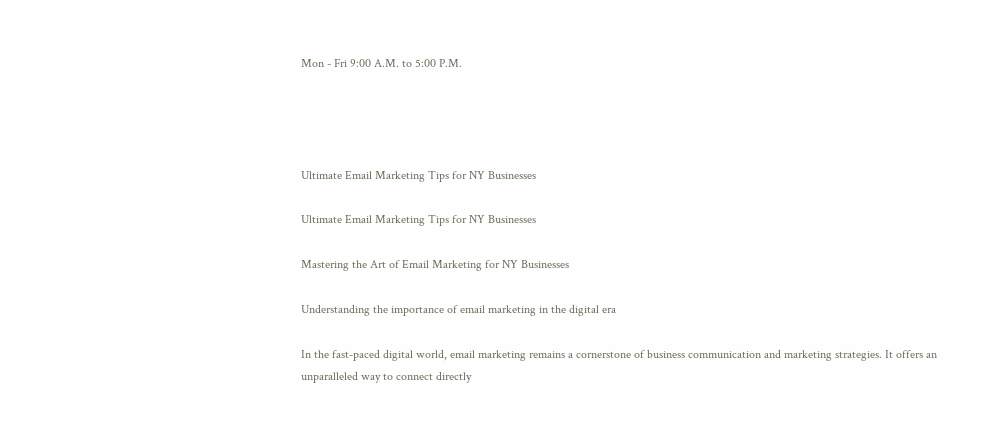Mon - Fri 9:00 A.M. to 5:00 P.M.




Ultimate Email Marketing Tips for NY Businesses

Ultimate Email Marketing Tips for NY Businesses

Mastering the Art of Email Marketing for NY Businesses

Understanding the importance of email marketing in the digital era

In the fast-paced digital world, email marketing remains a cornerstone of business communication and marketing strategies. It offers an unparalleled way to connect directly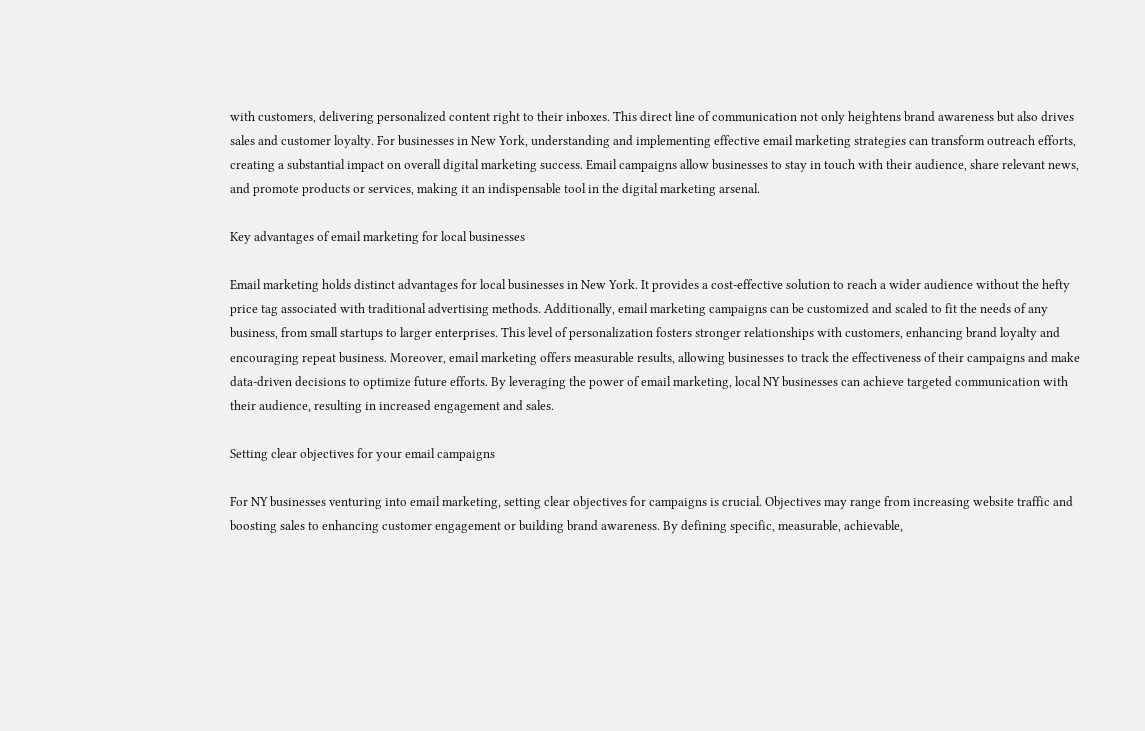with customers, delivering personalized content right to their inboxes. This direct line of communication not only heightens brand awareness but also drives sales and customer loyalty. For businesses in New York, understanding and implementing effective email marketing strategies can transform outreach efforts, creating a substantial impact on overall digital marketing success. Email campaigns allow businesses to stay in touch with their audience, share relevant news, and promote products or services, making it an indispensable tool in the digital marketing arsenal.

Key advantages of email marketing for local businesses

Email marketing holds distinct advantages for local businesses in New York. It provides a cost-effective solution to reach a wider audience without the hefty price tag associated with traditional advertising methods. Additionally, email marketing campaigns can be customized and scaled to fit the needs of any business, from small startups to larger enterprises. This level of personalization fosters stronger relationships with customers, enhancing brand loyalty and encouraging repeat business. Moreover, email marketing offers measurable results, allowing businesses to track the effectiveness of their campaigns and make data-driven decisions to optimize future efforts. By leveraging the power of email marketing, local NY businesses can achieve targeted communication with their audience, resulting in increased engagement and sales.

Setting clear objectives for your email campaigns

For NY businesses venturing into email marketing, setting clear objectives for campaigns is crucial. Objectives may range from increasing website traffic and boosting sales to enhancing customer engagement or building brand awareness. By defining specific, measurable, achievable,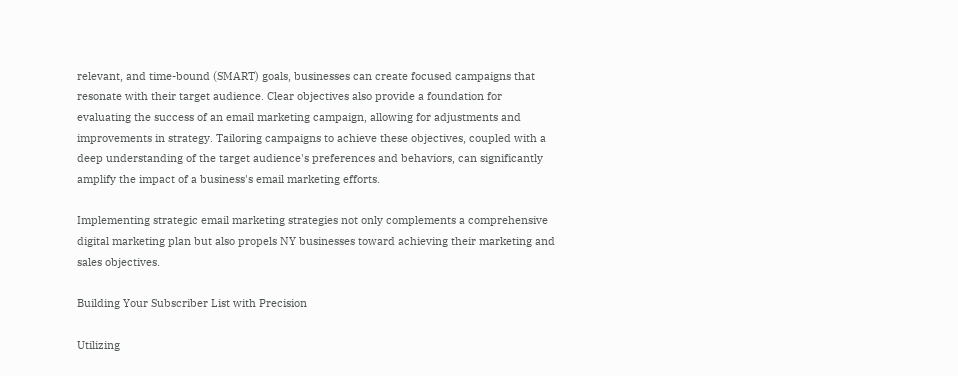relevant, and time-bound (SMART) goals, businesses can create focused campaigns that resonate with their target audience. Clear objectives also provide a foundation for evaluating the success of an email marketing campaign, allowing for adjustments and improvements in strategy. Tailoring campaigns to achieve these objectives, coupled with a deep understanding of the target audience's preferences and behaviors, can significantly amplify the impact of a business's email marketing efforts.

Implementing strategic email marketing strategies not only complements a comprehensive digital marketing plan but also propels NY businesses toward achieving their marketing and sales objectives.

Building Your Subscriber List with Precision

Utilizing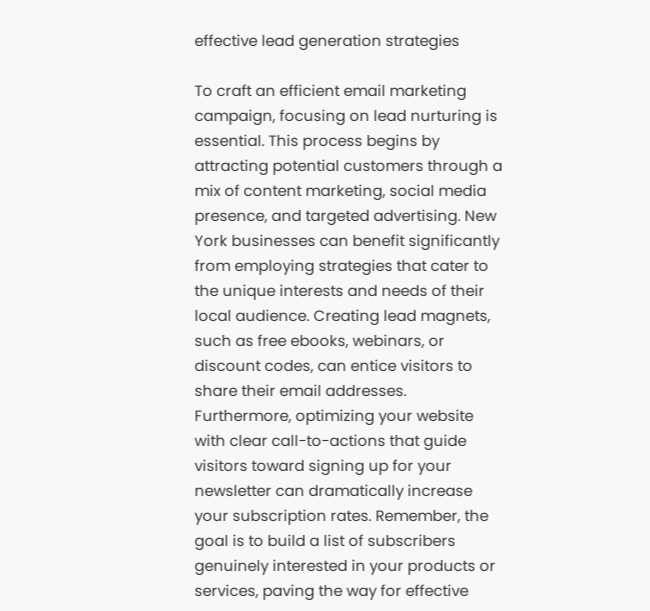effective lead generation strategies

To craft an efficient email marketing campaign, focusing on lead nurturing is essential. This process begins by attracting potential customers through a mix of content marketing, social media presence, and targeted advertising. New York businesses can benefit significantly from employing strategies that cater to the unique interests and needs of their local audience. Creating lead magnets, such as free ebooks, webinars, or discount codes, can entice visitors to share their email addresses. Furthermore, optimizing your website with clear call-to-actions that guide visitors toward signing up for your newsletter can dramatically increase your subscription rates. Remember, the goal is to build a list of subscribers genuinely interested in your products or services, paving the way for effective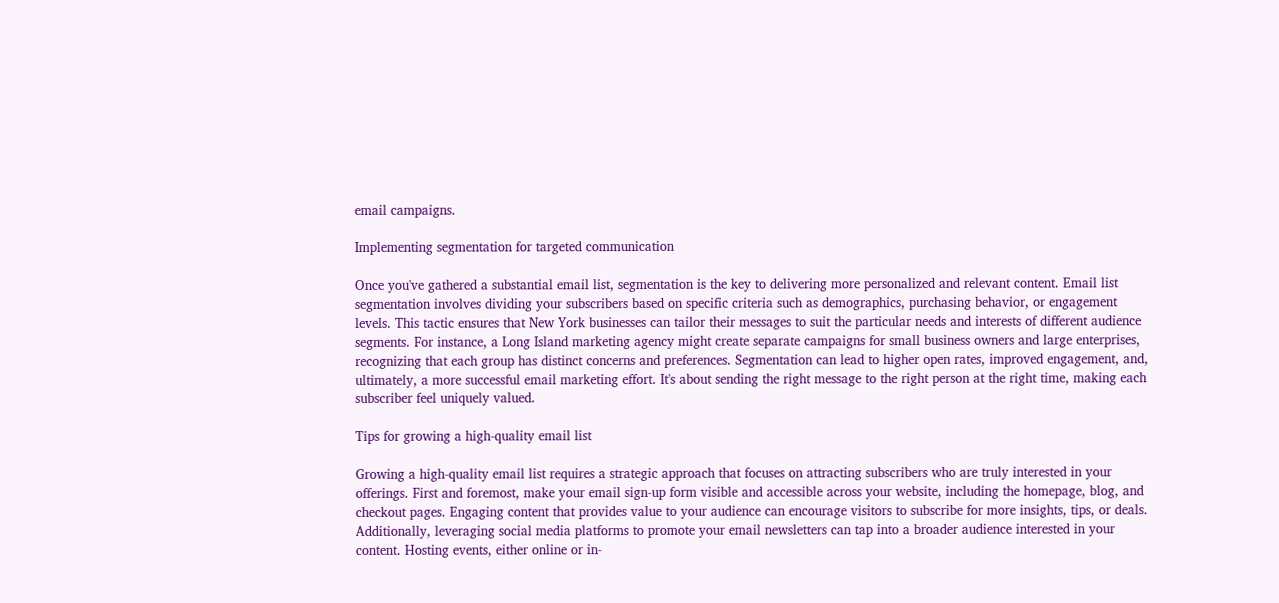email campaigns.

Implementing segmentation for targeted communication

Once you've gathered a substantial email list, segmentation is the key to delivering more personalized and relevant content. Email list segmentation involves dividing your subscribers based on specific criteria such as demographics, purchasing behavior, or engagement levels. This tactic ensures that New York businesses can tailor their messages to suit the particular needs and interests of different audience segments. For instance, a Long Island marketing agency might create separate campaigns for small business owners and large enterprises, recognizing that each group has distinct concerns and preferences. Segmentation can lead to higher open rates, improved engagement, and, ultimately, a more successful email marketing effort. It's about sending the right message to the right person at the right time, making each subscriber feel uniquely valued.

Tips for growing a high-quality email list

Growing a high-quality email list requires a strategic approach that focuses on attracting subscribers who are truly interested in your offerings. First and foremost, make your email sign-up form visible and accessible across your website, including the homepage, blog, and checkout pages. Engaging content that provides value to your audience can encourage visitors to subscribe for more insights, tips, or deals. Additionally, leveraging social media platforms to promote your email newsletters can tap into a broader audience interested in your content. Hosting events, either online or in-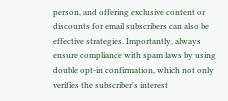person, and offering exclusive content or discounts for email subscribers can also be effective strategies. Importantly, always ensure compliance with spam laws by using double opt-in confirmation, which not only verifies the subscriber's interest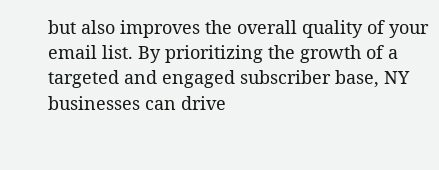but also improves the overall quality of your email list. By prioritizing the growth of a targeted and engaged subscriber base, NY businesses can drive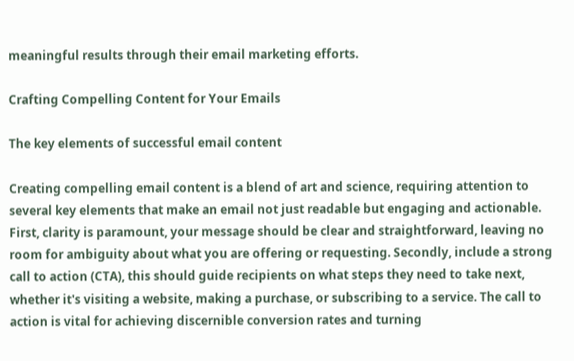meaningful results through their email marketing efforts.

Crafting Compelling Content for Your Emails

The key elements of successful email content

Creating compelling email content is a blend of art and science, requiring attention to several key elements that make an email not just readable but engaging and actionable. First, clarity is paramount, your message should be clear and straightforward, leaving no room for ambiguity about what you are offering or requesting. Secondly, include a strong call to action (CTA), this should guide recipients on what steps they need to take next, whether it's visiting a website, making a purchase, or subscribing to a service. The call to action is vital for achieving discernible conversion rates and turning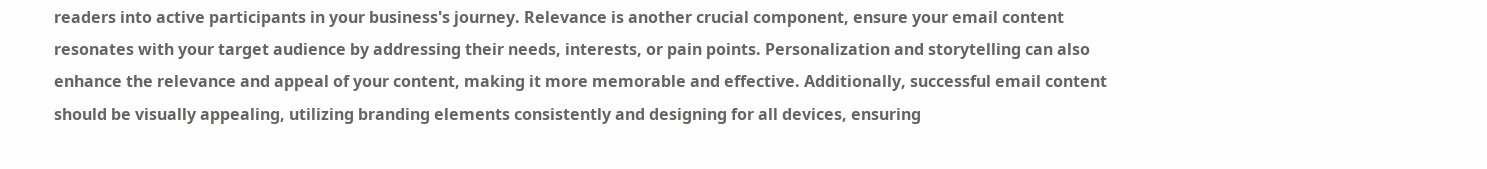readers into active participants in your business's journey. Relevance is another crucial component, ensure your email content resonates with your target audience by addressing their needs, interests, or pain points. Personalization and storytelling can also enhance the relevance and appeal of your content, making it more memorable and effective. Additionally, successful email content should be visually appealing, utilizing branding elements consistently and designing for all devices, ensuring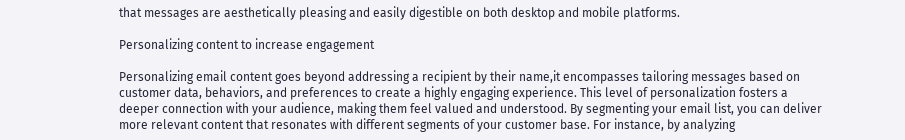that messages are aesthetically pleasing and easily digestible on both desktop and mobile platforms.

Personalizing content to increase engagement

Personalizing email content goes beyond addressing a recipient by their name,it encompasses tailoring messages based on customer data, behaviors, and preferences to create a highly engaging experience. This level of personalization fosters a deeper connection with your audience, making them feel valued and understood. By segmenting your email list, you can deliver more relevant content that resonates with different segments of your customer base. For instance, by analyzing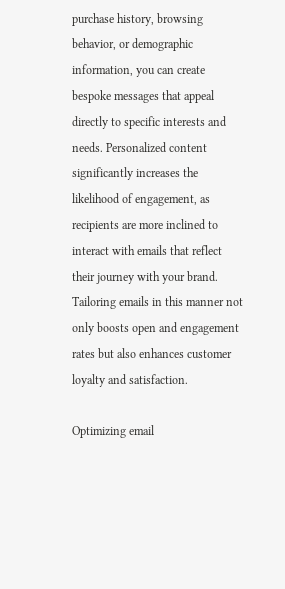purchase history, browsing behavior, or demographic information, you can create bespoke messages that appeal directly to specific interests and needs. Personalized content significantly increases the likelihood of engagement, as recipients are more inclined to interact with emails that reflect their journey with your brand. Tailoring emails in this manner not only boosts open and engagement rates but also enhances customer loyalty and satisfaction.

Optimizing email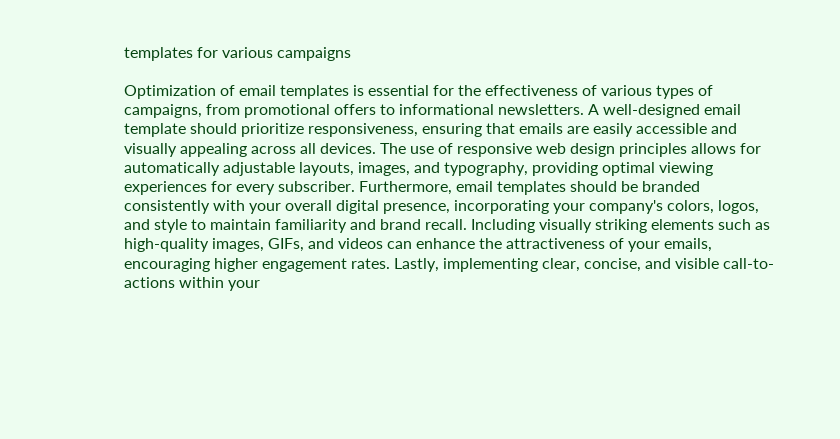templates for various campaigns

Optimization of email templates is essential for the effectiveness of various types of campaigns, from promotional offers to informational newsletters. A well-designed email template should prioritize responsiveness, ensuring that emails are easily accessible and visually appealing across all devices. The use of responsive web design principles allows for automatically adjustable layouts, images, and typography, providing optimal viewing experiences for every subscriber. Furthermore, email templates should be branded consistently with your overall digital presence, incorporating your company's colors, logos, and style to maintain familiarity and brand recall. Including visually striking elements such as high-quality images, GIFs, and videos can enhance the attractiveness of your emails, encouraging higher engagement rates. Lastly, implementing clear, concise, and visible call-to-actions within your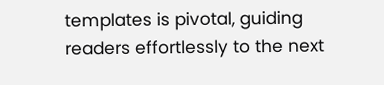templates is pivotal, guiding readers effortlessly to the next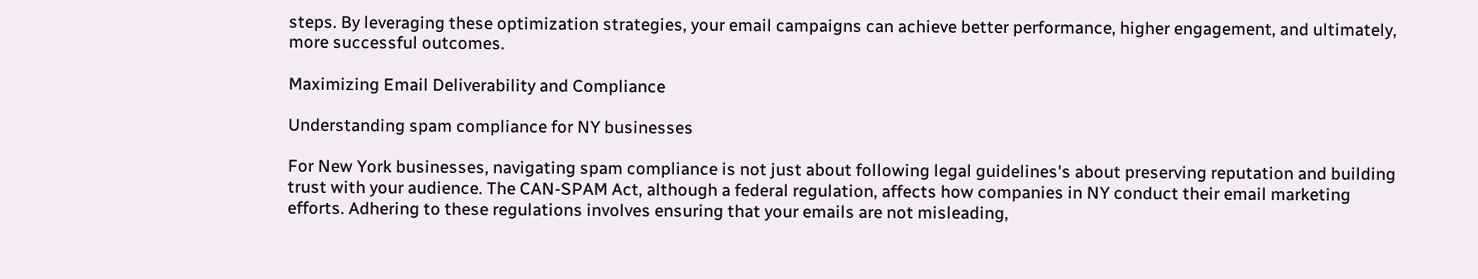steps. By leveraging these optimization strategies, your email campaigns can achieve better performance, higher engagement, and ultimately, more successful outcomes.

Maximizing Email Deliverability and Compliance

Understanding spam compliance for NY businesses

For New York businesses, navigating spam compliance is not just about following legal guidelines's about preserving reputation and building trust with your audience. The CAN-SPAM Act, although a federal regulation, affects how companies in NY conduct their email marketing efforts. Adhering to these regulations involves ensuring that your emails are not misleading,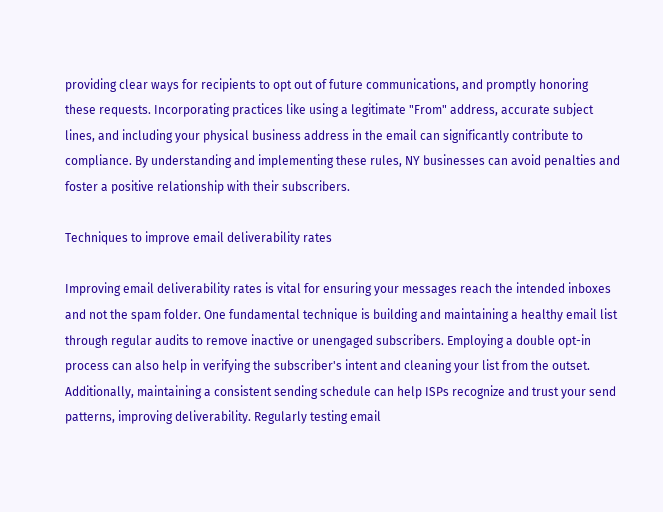providing clear ways for recipients to opt out of future communications, and promptly honoring these requests. Incorporating practices like using a legitimate "From" address, accurate subject lines, and including your physical business address in the email can significantly contribute to compliance. By understanding and implementing these rules, NY businesses can avoid penalties and foster a positive relationship with their subscribers.

Techniques to improve email deliverability rates

Improving email deliverability rates is vital for ensuring your messages reach the intended inboxes and not the spam folder. One fundamental technique is building and maintaining a healthy email list through regular audits to remove inactive or unengaged subscribers. Employing a double opt-in process can also help in verifying the subscriber's intent and cleaning your list from the outset. Additionally, maintaining a consistent sending schedule can help ISPs recognize and trust your send patterns, improving deliverability. Regularly testing email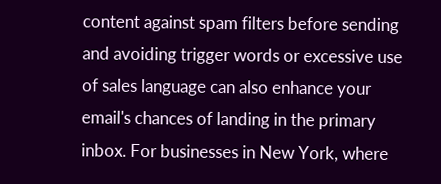content against spam filters before sending and avoiding trigger words or excessive use of sales language can also enhance your email's chances of landing in the primary inbox. For businesses in New York, where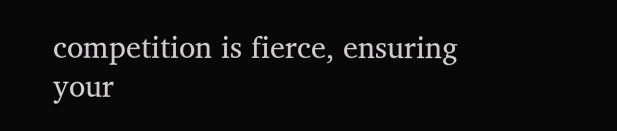competition is fierce, ensuring your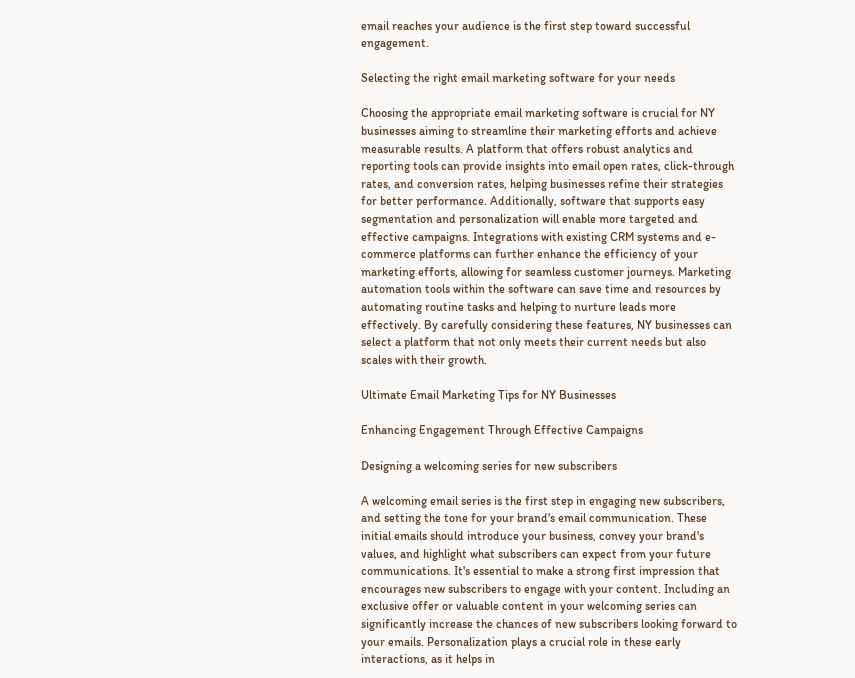email reaches your audience is the first step toward successful engagement.

Selecting the right email marketing software for your needs

Choosing the appropriate email marketing software is crucial for NY businesses aiming to streamline their marketing efforts and achieve measurable results. A platform that offers robust analytics and reporting tools can provide insights into email open rates, click-through rates, and conversion rates, helping businesses refine their strategies for better performance. Additionally, software that supports easy segmentation and personalization will enable more targeted and effective campaigns. Integrations with existing CRM systems and e-commerce platforms can further enhance the efficiency of your marketing efforts, allowing for seamless customer journeys. Marketing automation tools within the software can save time and resources by automating routine tasks and helping to nurture leads more effectively. By carefully considering these features, NY businesses can select a platform that not only meets their current needs but also scales with their growth.

Ultimate Email Marketing Tips for NY Businesses

Enhancing Engagement Through Effective Campaigns

Designing a welcoming series for new subscribers

A welcoming email series is the first step in engaging new subscribers, and setting the tone for your brand's email communication. These initial emails should introduce your business, convey your brand's values, and highlight what subscribers can expect from your future communications. It's essential to make a strong first impression that encourages new subscribers to engage with your content. Including an exclusive offer or valuable content in your welcoming series can significantly increase the chances of new subscribers looking forward to your emails. Personalization plays a crucial role in these early interactions, as it helps in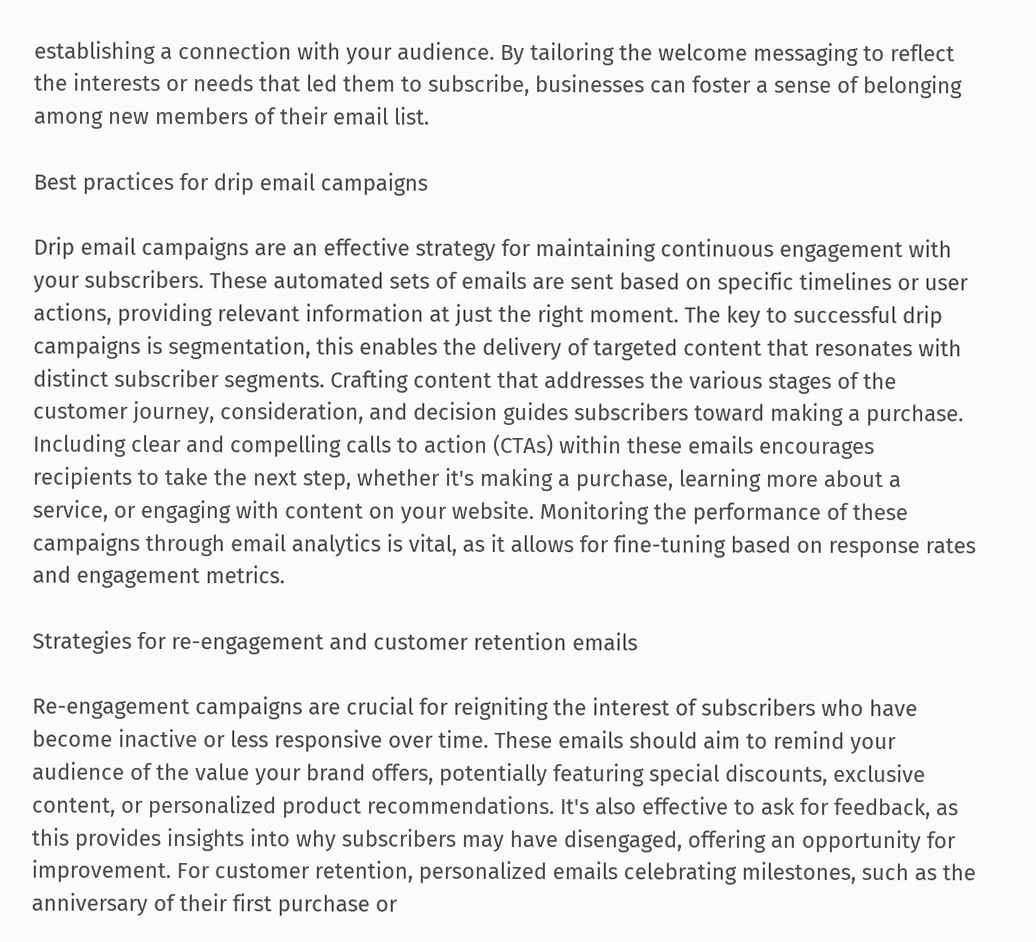establishing a connection with your audience. By tailoring the welcome messaging to reflect the interests or needs that led them to subscribe, businesses can foster a sense of belonging among new members of their email list.

Best practices for drip email campaigns

Drip email campaigns are an effective strategy for maintaining continuous engagement with your subscribers. These automated sets of emails are sent based on specific timelines or user actions, providing relevant information at just the right moment. The key to successful drip campaigns is segmentation, this enables the delivery of targeted content that resonates with distinct subscriber segments. Crafting content that addresses the various stages of the customer journey, consideration, and decision guides subscribers toward making a purchase. Including clear and compelling calls to action (CTAs) within these emails encourages recipients to take the next step, whether it's making a purchase, learning more about a service, or engaging with content on your website. Monitoring the performance of these campaigns through email analytics is vital, as it allows for fine-tuning based on response rates and engagement metrics.

Strategies for re-engagement and customer retention emails

Re-engagement campaigns are crucial for reigniting the interest of subscribers who have become inactive or less responsive over time. These emails should aim to remind your audience of the value your brand offers, potentially featuring special discounts, exclusive content, or personalized product recommendations. It's also effective to ask for feedback, as this provides insights into why subscribers may have disengaged, offering an opportunity for improvement. For customer retention, personalized emails celebrating milestones, such as the anniversary of their first purchase or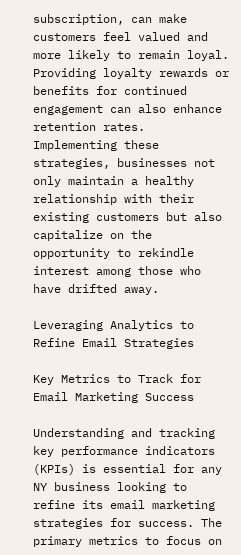subscription, can make customers feel valued and more likely to remain loyal. Providing loyalty rewards or benefits for continued engagement can also enhance retention rates. Implementing these strategies, businesses not only maintain a healthy relationship with their existing customers but also capitalize on the opportunity to rekindle interest among those who have drifted away.

Leveraging Analytics to Refine Email Strategies

Key Metrics to Track for Email Marketing Success

Understanding and tracking key performance indicators (KPIs) is essential for any NY business looking to refine its email marketing strategies for success. The primary metrics to focus on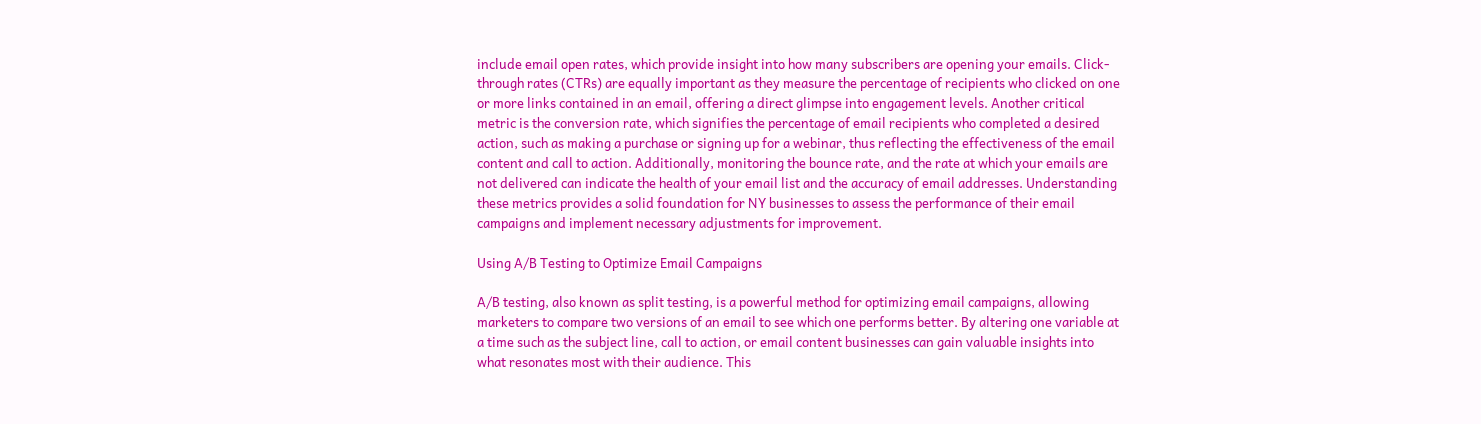include email open rates, which provide insight into how many subscribers are opening your emails. Click-through rates (CTRs) are equally important as they measure the percentage of recipients who clicked on one or more links contained in an email, offering a direct glimpse into engagement levels. Another critical metric is the conversion rate, which signifies the percentage of email recipients who completed a desired action, such as making a purchase or signing up for a webinar, thus reflecting the effectiveness of the email content and call to action. Additionally, monitoring the bounce rate, and the rate at which your emails are not delivered can indicate the health of your email list and the accuracy of email addresses. Understanding these metrics provides a solid foundation for NY businesses to assess the performance of their email campaigns and implement necessary adjustments for improvement.

Using A/B Testing to Optimize Email Campaigns

A/B testing, also known as split testing, is a powerful method for optimizing email campaigns, allowing marketers to compare two versions of an email to see which one performs better. By altering one variable at a time such as the subject line, call to action, or email content businesses can gain valuable insights into what resonates most with their audience. This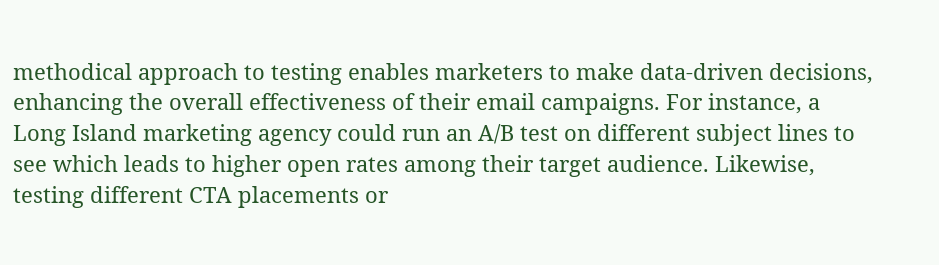methodical approach to testing enables marketers to make data-driven decisions, enhancing the overall effectiveness of their email campaigns. For instance, a Long Island marketing agency could run an A/B test on different subject lines to see which leads to higher open rates among their target audience. Likewise, testing different CTA placements or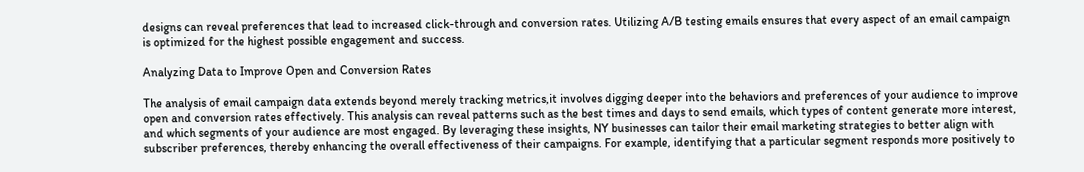designs can reveal preferences that lead to increased click-through and conversion rates. Utilizing A/B testing emails ensures that every aspect of an email campaign is optimized for the highest possible engagement and success.

Analyzing Data to Improve Open and Conversion Rates

The analysis of email campaign data extends beyond merely tracking metrics,it involves digging deeper into the behaviors and preferences of your audience to improve open and conversion rates effectively. This analysis can reveal patterns such as the best times and days to send emails, which types of content generate more interest, and which segments of your audience are most engaged. By leveraging these insights, NY businesses can tailor their email marketing strategies to better align with subscriber preferences, thereby enhancing the overall effectiveness of their campaigns. For example, identifying that a particular segment responds more positively to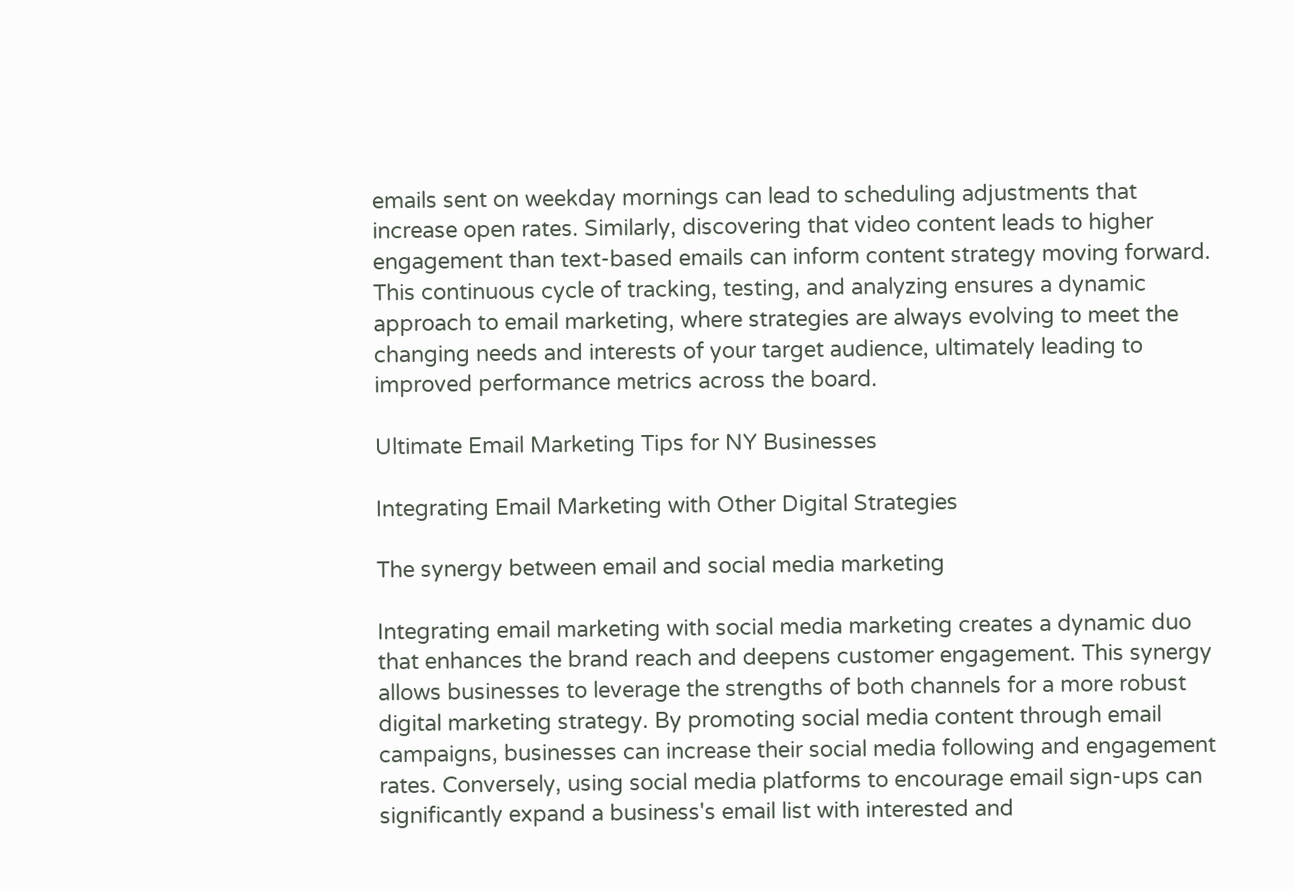emails sent on weekday mornings can lead to scheduling adjustments that increase open rates. Similarly, discovering that video content leads to higher engagement than text-based emails can inform content strategy moving forward. This continuous cycle of tracking, testing, and analyzing ensures a dynamic approach to email marketing, where strategies are always evolving to meet the changing needs and interests of your target audience, ultimately leading to improved performance metrics across the board.

Ultimate Email Marketing Tips for NY Businesses

Integrating Email Marketing with Other Digital Strategies

The synergy between email and social media marketing

Integrating email marketing with social media marketing creates a dynamic duo that enhances the brand reach and deepens customer engagement. This synergy allows businesses to leverage the strengths of both channels for a more robust digital marketing strategy. By promoting social media content through email campaigns, businesses can increase their social media following and engagement rates. Conversely, using social media platforms to encourage email sign-ups can significantly expand a business's email list with interested and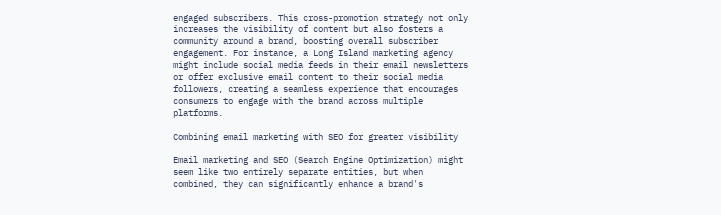engaged subscribers. This cross-promotion strategy not only increases the visibility of content but also fosters a community around a brand, boosting overall subscriber engagement. For instance, a Long Island marketing agency might include social media feeds in their email newsletters or offer exclusive email content to their social media followers, creating a seamless experience that encourages consumers to engage with the brand across multiple platforms.

Combining email marketing with SEO for greater visibility

Email marketing and SEO (Search Engine Optimization) might seem like two entirely separate entities, but when combined, they can significantly enhance a brand's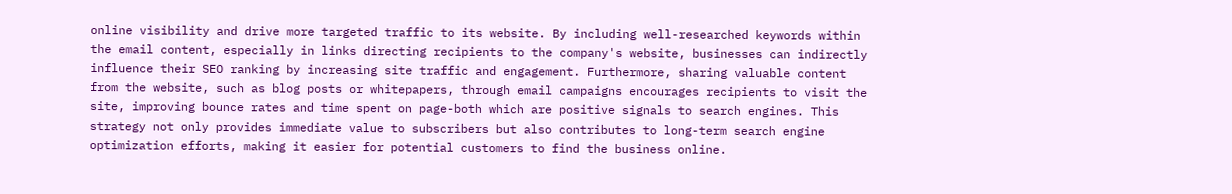online visibility and drive more targeted traffic to its website. By including well-researched keywords within the email content, especially in links directing recipients to the company's website, businesses can indirectly influence their SEO ranking by increasing site traffic and engagement. Furthermore, sharing valuable content from the website, such as blog posts or whitepapers, through email campaigns encourages recipients to visit the site, improving bounce rates and time spent on page-both which are positive signals to search engines. This strategy not only provides immediate value to subscribers but also contributes to long-term search engine optimization efforts, making it easier for potential customers to find the business online.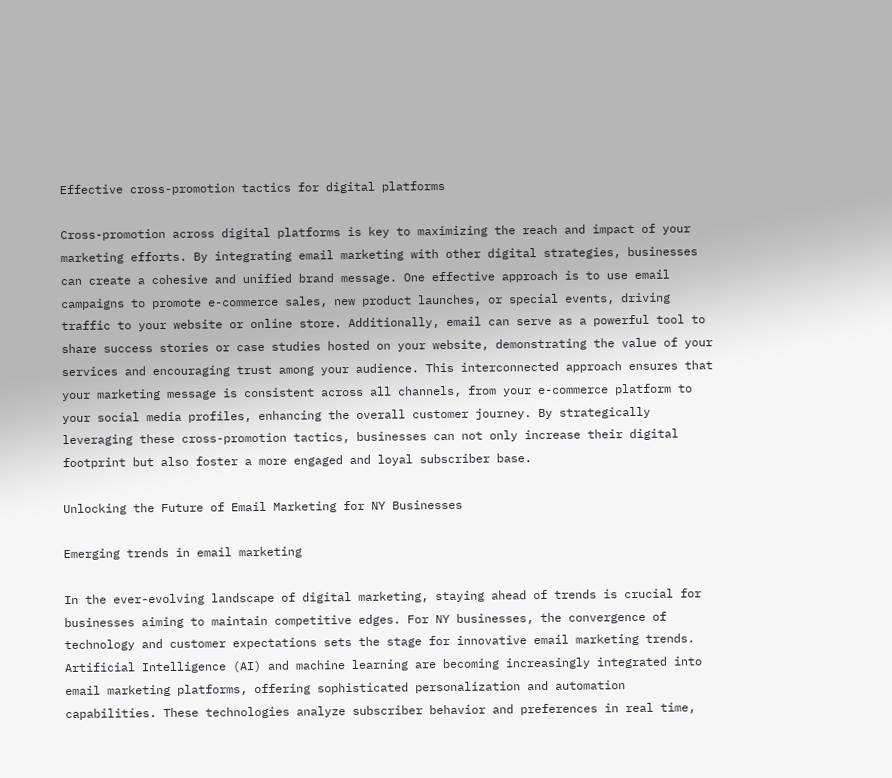Effective cross-promotion tactics for digital platforms

Cross-promotion across digital platforms is key to maximizing the reach and impact of your marketing efforts. By integrating email marketing with other digital strategies, businesses can create a cohesive and unified brand message. One effective approach is to use email campaigns to promote e-commerce sales, new product launches, or special events, driving traffic to your website or online store. Additionally, email can serve as a powerful tool to share success stories or case studies hosted on your website, demonstrating the value of your services and encouraging trust among your audience. This interconnected approach ensures that your marketing message is consistent across all channels, from your e-commerce platform to your social media profiles, enhancing the overall customer journey. By strategically leveraging these cross-promotion tactics, businesses can not only increase their digital footprint but also foster a more engaged and loyal subscriber base.

Unlocking the Future of Email Marketing for NY Businesses

Emerging trends in email marketing

In the ever-evolving landscape of digital marketing, staying ahead of trends is crucial for businesses aiming to maintain competitive edges. For NY businesses, the convergence of technology and customer expectations sets the stage for innovative email marketing trends. Artificial Intelligence (AI) and machine learning are becoming increasingly integrated into email marketing platforms, offering sophisticated personalization and automation capabilities. These technologies analyze subscriber behavior and preferences in real time,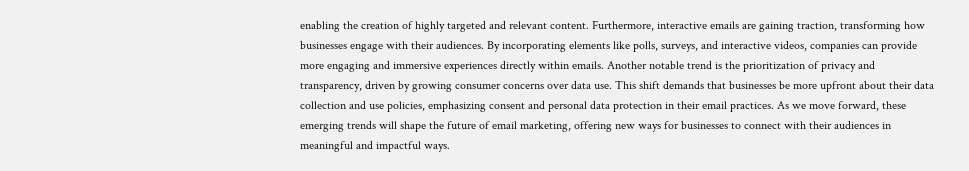enabling the creation of highly targeted and relevant content. Furthermore, interactive emails are gaining traction, transforming how businesses engage with their audiences. By incorporating elements like polls, surveys, and interactive videos, companies can provide more engaging and immersive experiences directly within emails. Another notable trend is the prioritization of privacy and transparency, driven by growing consumer concerns over data use. This shift demands that businesses be more upfront about their data collection and use policies, emphasizing consent and personal data protection in their email practices. As we move forward, these emerging trends will shape the future of email marketing, offering new ways for businesses to connect with their audiences in meaningful and impactful ways.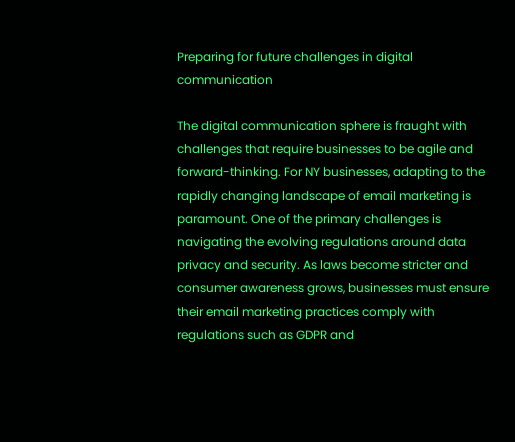Preparing for future challenges in digital communication

The digital communication sphere is fraught with challenges that require businesses to be agile and forward-thinking. For NY businesses, adapting to the rapidly changing landscape of email marketing is paramount. One of the primary challenges is navigating the evolving regulations around data privacy and security. As laws become stricter and consumer awareness grows, businesses must ensure their email marketing practices comply with regulations such as GDPR and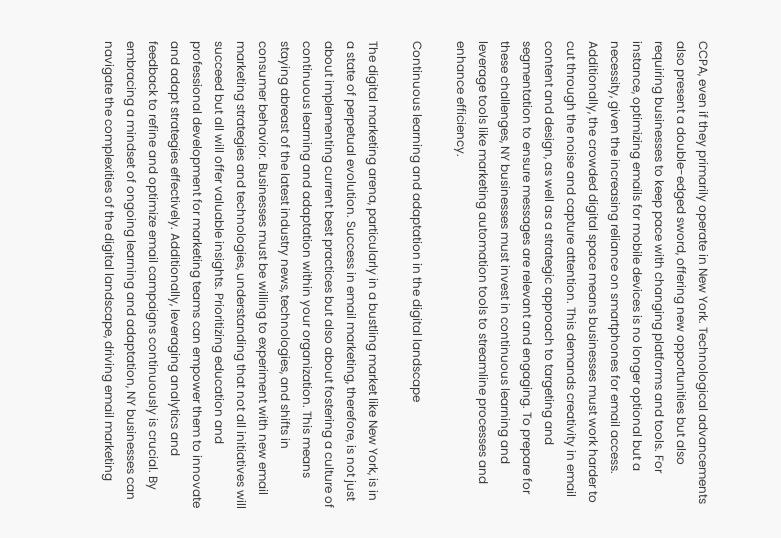CCPA, even if they primarily operate in New York. Technological advancements also present a double-edged sword, offering new opportunities but also requiring businesses to keep pace with changing platforms and tools. For instance, optimizing emails for mobile devices is no longer optional but a necessity, given the increasing reliance on smartphones for email access. Additionally, the crowded digital space means businesses must work harder to cut through the noise and capture attention. This demands creativity in email content and design, as well as a strategic approach to targeting and segmentation to ensure messages are relevant and engaging. To prepare for these challenges, NY businesses must invest in continuous learning and leverage tools like marketing automation tools to streamline processes and enhance efficiency.

Continuous learning and adaptation in the digital landscape

The digital marketing arena, particularly in a bustling market like New York, is in a state of perpetual evolution. Success in email marketing, therefore, is not just about implementing current best practices but also about fostering a culture of continuous learning and adaptation within your organization. This means staying abreast of the latest industry news, technologies, and shifts in consumer behavior. Businesses must be willing to experiment with new email marketing strategies and technologies, understanding that not all initiatives will succeed but all will offer valuable insights. Prioritizing education and professional development for marketing teams can empower them to innovate and adapt strategies effectively. Additionally, leveraging analytics and feedback to refine and optimize email campaigns continuously is crucial. By embracing a mindset of ongoing learning and adaptation, NY businesses can navigate the complexities of the digital landscape, driving email marketing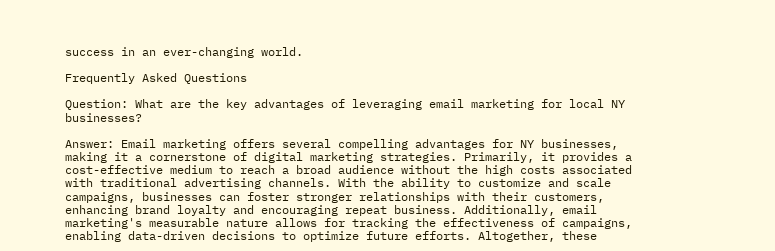success in an ever-changing world.

Frequently Asked Questions

Question: What are the key advantages of leveraging email marketing for local NY businesses?

Answer: Email marketing offers several compelling advantages for NY businesses, making it a cornerstone of digital marketing strategies. Primarily, it provides a cost-effective medium to reach a broad audience without the high costs associated with traditional advertising channels. With the ability to customize and scale campaigns, businesses can foster stronger relationships with their customers, enhancing brand loyalty and encouraging repeat business. Additionally, email marketing's measurable nature allows for tracking the effectiveness of campaigns, enabling data-driven decisions to optimize future efforts. Altogether, these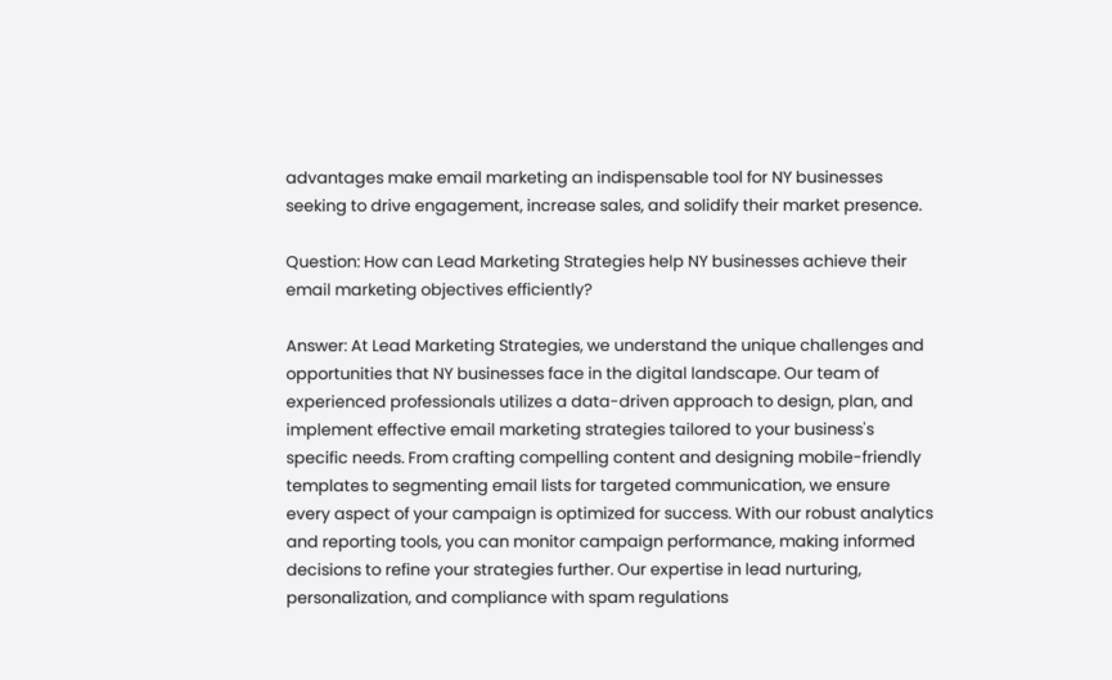advantages make email marketing an indispensable tool for NY businesses seeking to drive engagement, increase sales, and solidify their market presence.

Question: How can Lead Marketing Strategies help NY businesses achieve their email marketing objectives efficiently?

Answer: At Lead Marketing Strategies, we understand the unique challenges and opportunities that NY businesses face in the digital landscape. Our team of experienced professionals utilizes a data-driven approach to design, plan, and implement effective email marketing strategies tailored to your business's specific needs. From crafting compelling content and designing mobile-friendly templates to segmenting email lists for targeted communication, we ensure every aspect of your campaign is optimized for success. With our robust analytics and reporting tools, you can monitor campaign performance, making informed decisions to refine your strategies further. Our expertise in lead nurturing, personalization, and compliance with spam regulations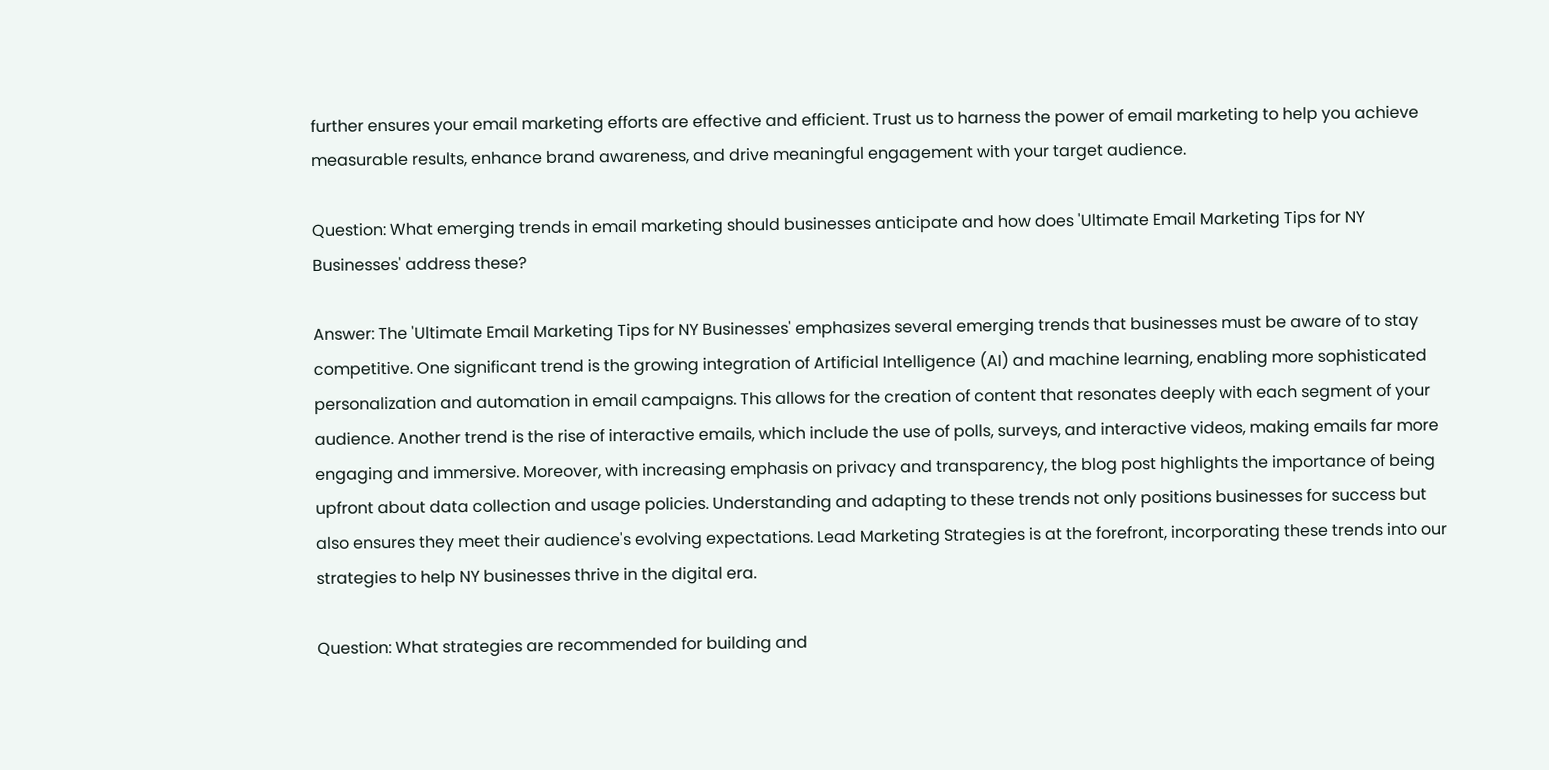further ensures your email marketing efforts are effective and efficient. Trust us to harness the power of email marketing to help you achieve measurable results, enhance brand awareness, and drive meaningful engagement with your target audience.

Question: What emerging trends in email marketing should businesses anticipate and how does 'Ultimate Email Marketing Tips for NY Businesses' address these?

Answer: The 'Ultimate Email Marketing Tips for NY Businesses' emphasizes several emerging trends that businesses must be aware of to stay competitive. One significant trend is the growing integration of Artificial Intelligence (AI) and machine learning, enabling more sophisticated personalization and automation in email campaigns. This allows for the creation of content that resonates deeply with each segment of your audience. Another trend is the rise of interactive emails, which include the use of polls, surveys, and interactive videos, making emails far more engaging and immersive. Moreover, with increasing emphasis on privacy and transparency, the blog post highlights the importance of being upfront about data collection and usage policies. Understanding and adapting to these trends not only positions businesses for success but also ensures they meet their audience's evolving expectations. Lead Marketing Strategies is at the forefront, incorporating these trends into our strategies to help NY businesses thrive in the digital era.

Question: What strategies are recommended for building and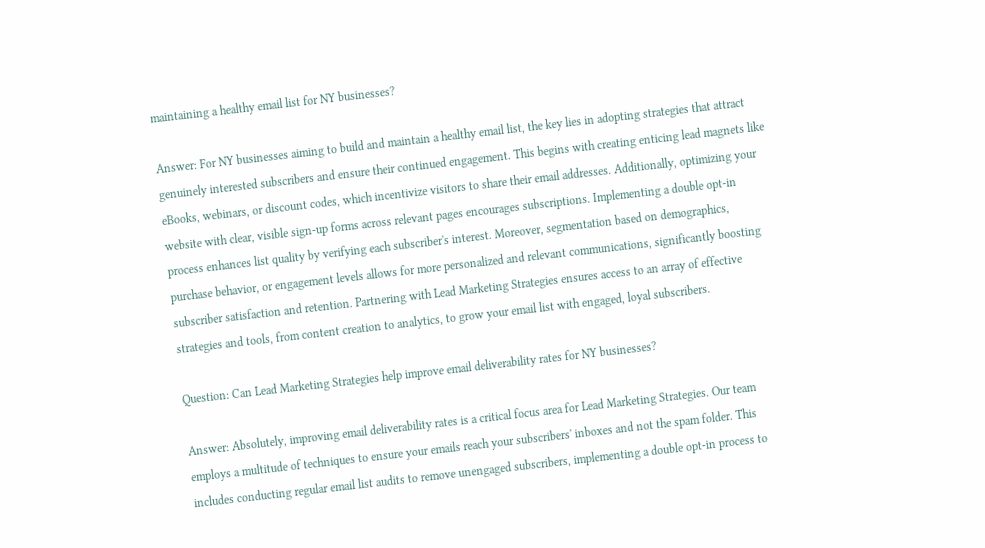maintaining a healthy email list for NY businesses?

Answer: For NY businesses aiming to build and maintain a healthy email list, the key lies in adopting strategies that attract genuinely interested subscribers and ensure their continued engagement. This begins with creating enticing lead magnets like eBooks, webinars, or discount codes, which incentivize visitors to share their email addresses. Additionally, optimizing your website with clear, visible sign-up forms across relevant pages encourages subscriptions. Implementing a double opt-in process enhances list quality by verifying each subscriber's interest. Moreover, segmentation based on demographics, purchase behavior, or engagement levels allows for more personalized and relevant communications, significantly boosting subscriber satisfaction and retention. Partnering with Lead Marketing Strategies ensures access to an array of effective strategies and tools, from content creation to analytics, to grow your email list with engaged, loyal subscribers.

Question: Can Lead Marketing Strategies help improve email deliverability rates for NY businesses?

Answer: Absolutely, improving email deliverability rates is a critical focus area for Lead Marketing Strategies. Our team employs a multitude of techniques to ensure your emails reach your subscribers' inboxes and not the spam folder. This includes conducting regular email list audits to remove unengaged subscribers, implementing a double opt-in process to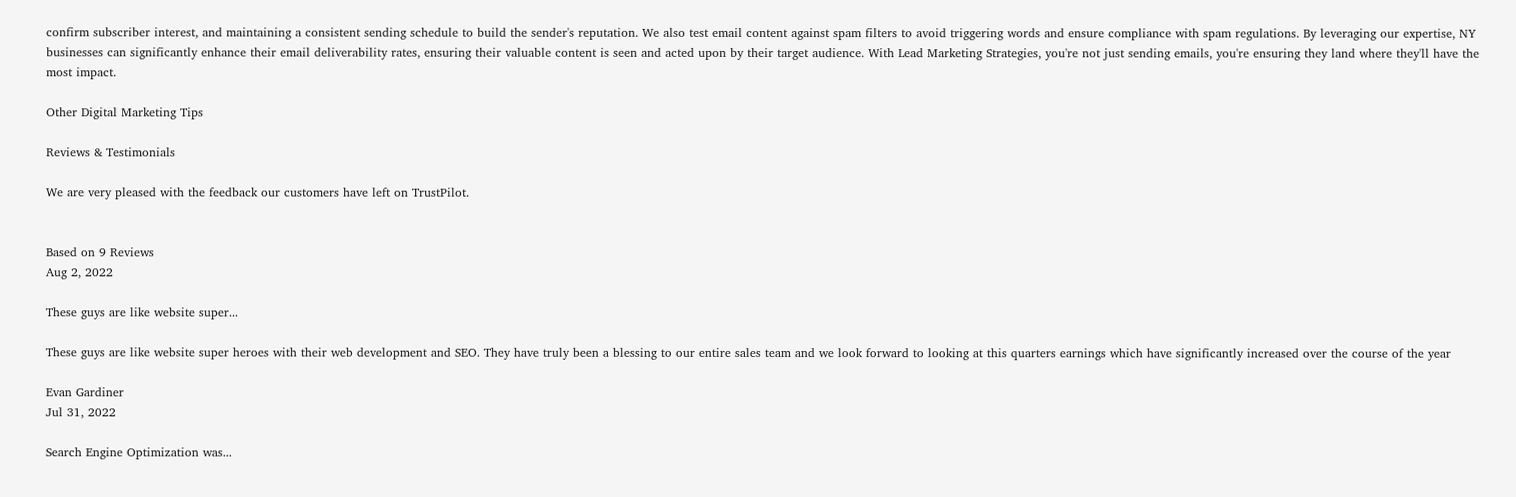confirm subscriber interest, and maintaining a consistent sending schedule to build the sender's reputation. We also test email content against spam filters to avoid triggering words and ensure compliance with spam regulations. By leveraging our expertise, NY businesses can significantly enhance their email deliverability rates, ensuring their valuable content is seen and acted upon by their target audience. With Lead Marketing Strategies, you're not just sending emails, you're ensuring they land where they'll have the most impact.

Other Digital Marketing Tips

Reviews & Testimonials

We are very pleased with the feedback our customers have left on TrustPilot.


Based on 9 Reviews
Aug 2, 2022

These guys are like website super...

These guys are like website super heroes with their web development and SEO. They have truly been a blessing to our entire sales team and we look forward to looking at this quarters earnings which have significantly increased over the course of the year

Evan Gardiner
Jul 31, 2022

Search Engine Optimization was...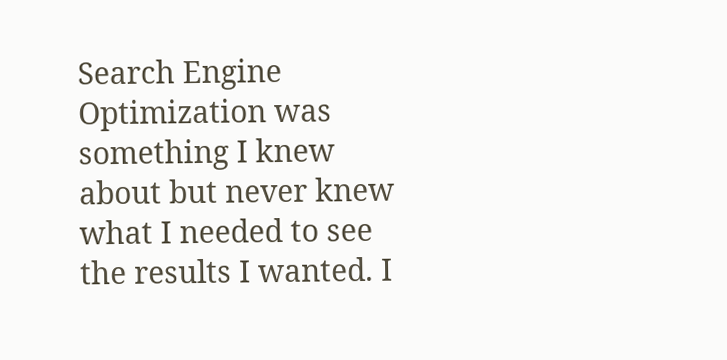Search Engine Optimization was something I knew about but never knew what I needed to see the results I wanted. I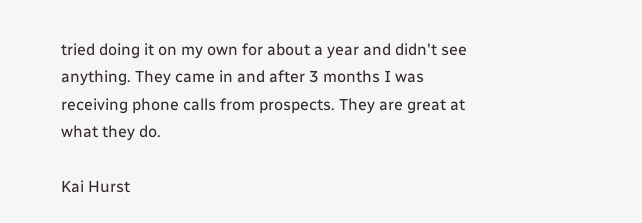tried doing it on my own for about a year and didn't see anything. They came in and after 3 months I was receiving phone calls from prospects. They are great at what they do.

Kai Hurst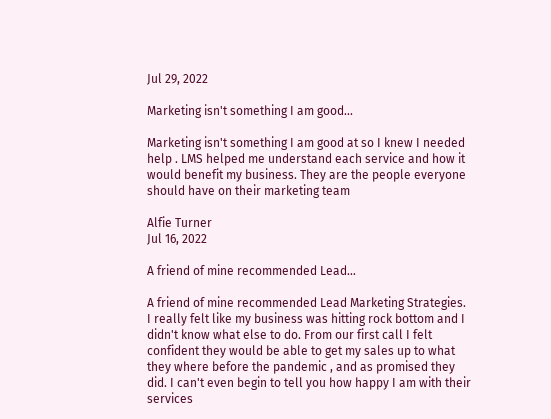Jul 29, 2022

Marketing isn't something I am good...

Marketing isn't something I am good at so I knew I needed help . LMS helped me understand each service and how it would benefit my business. They are the people everyone should have on their marketing team

Alfie Turner
Jul 16, 2022

A friend of mine recommended Lead…

A friend of mine recommended Lead Marketing Strategies. I really felt like my business was hitting rock bottom and I didn't know what else to do. From our first call I felt confident they would be able to get my sales up to what they where before the pandemic , and as promised they did. I can't even begin to tell you how happy I am with their services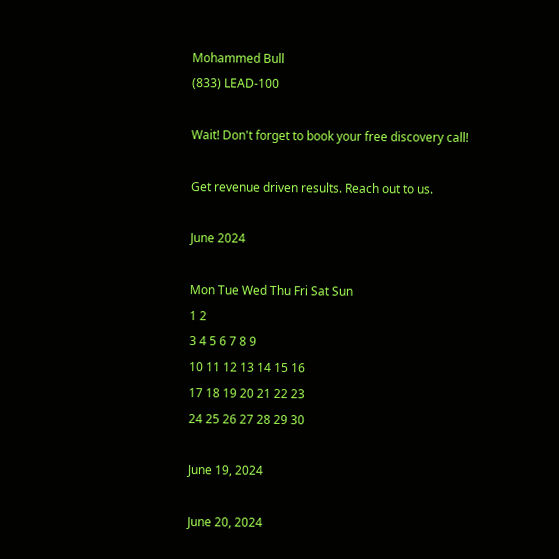Mohammed Bull
(833) LEAD-100

Wait! Don't forget to book your free discovery call!

Get revenue driven results. Reach out to us.

June 2024

Mon Tue Wed Thu Fri Sat Sun
1 2
3 4 5 6 7 8 9
10 11 12 13 14 15 16
17 18 19 20 21 22 23
24 25 26 27 28 29 30

June 19, 2024

June 20, 2024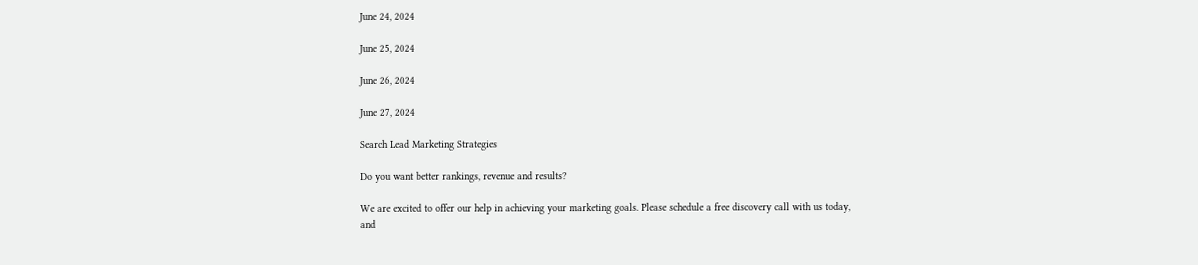June 24, 2024

June 25, 2024

June 26, 2024

June 27, 2024

Search Lead Marketing Strategies

Do you want better rankings, revenue and results?

We are excited to offer our help in achieving your marketing goals. Please schedule a free discovery call with us today, and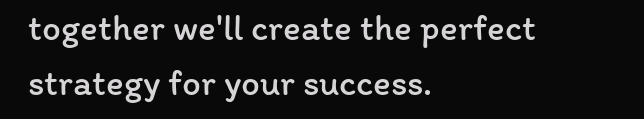together we'll create the perfect strategy for your success.